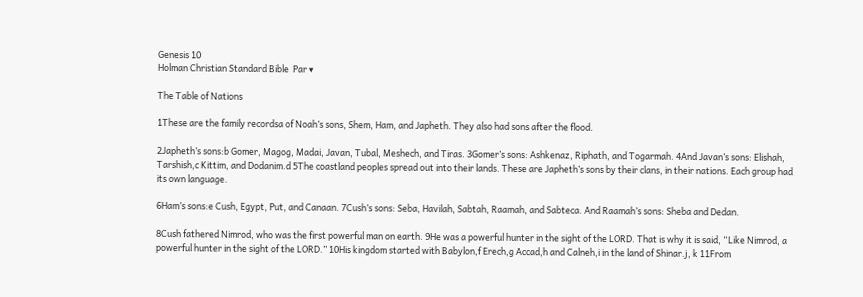Genesis 10
Holman Christian Standard Bible  Par ▾

The Table of Nations

1These are the family recordsa of Noah’s sons, Shem, Ham, and Japheth. They also had sons after the flood.

2Japheth’s sons:b Gomer, Magog, Madai, Javan, Tubal, Meshech, and Tiras. 3Gomer’s sons: Ashkenaz, Riphath, and Togarmah. 4And Javan’s sons: Elishah, Tarshish,c Kittim, and Dodanim.d 5The coastland peoples spread out into their lands. These are Japheth’s sons by their clans, in their nations. Each group had its own language.

6Ham’s sons:e Cush, Egypt, Put, and Canaan. 7Cush’s sons: Seba, Havilah, Sabtah, Raamah, and Sabteca. And Raamah’s sons: Sheba and Dedan.

8Cush fathered Nimrod, who was the first powerful man on earth. 9He was a powerful hunter in the sight of the LORD. That is why it is said, “Like Nimrod, a powerful hunter in the sight of the LORD.” 10His kingdom started with Babylon,f Erech,g Accad,h and Calneh,i in the land of Shinar.j, k 11From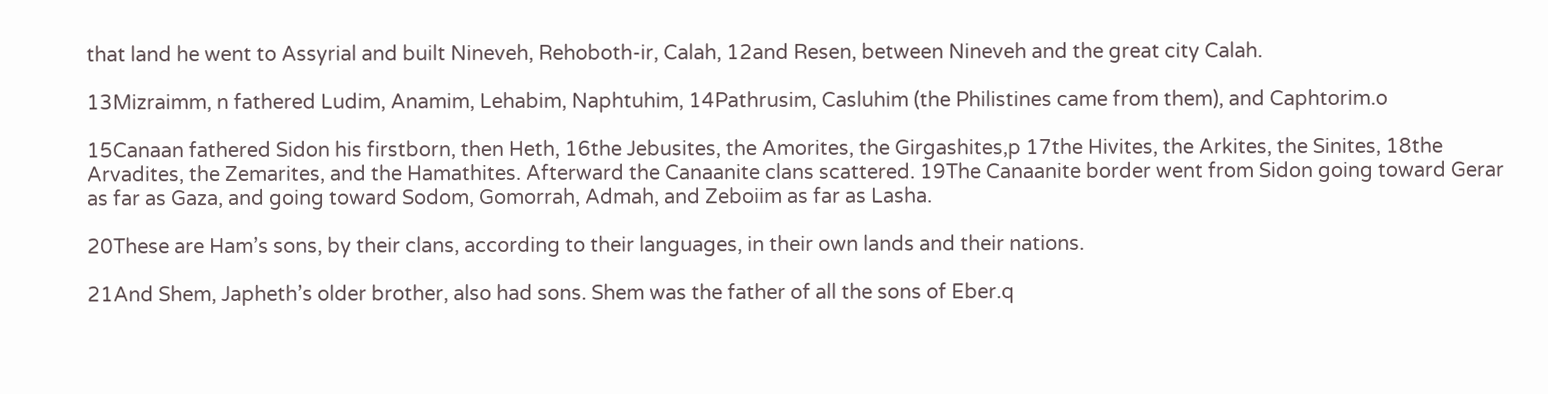that land he went to Assyrial and built Nineveh, Rehoboth-ir, Calah, 12and Resen, between Nineveh and the great city Calah.

13Mizraimm, n fathered Ludim, Anamim, Lehabim, Naphtuhim, 14Pathrusim, Casluhim (the Philistines came from them), and Caphtorim.o

15Canaan fathered Sidon his firstborn, then Heth, 16the Jebusites, the Amorites, the Girgashites,p 17the Hivites, the Arkites, the Sinites, 18the Arvadites, the Zemarites, and the Hamathites. Afterward the Canaanite clans scattered. 19The Canaanite border went from Sidon going toward Gerar as far as Gaza, and going toward Sodom, Gomorrah, Admah, and Zeboiim as far as Lasha.

20These are Ham’s sons, by their clans, according to their languages, in their own lands and their nations.

21And Shem, Japheth’s older brother, also had sons. Shem was the father of all the sons of Eber.q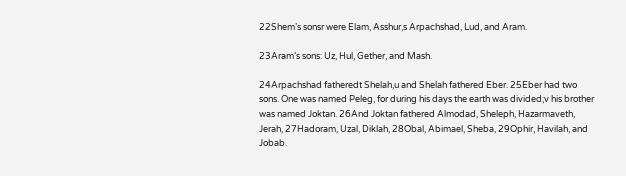22Shem’s sonsr were Elam, Asshur,s Arpachshad, Lud, and Aram.

23Aram’s sons: Uz, Hul, Gether, and Mash.

24Arpachshad fatheredt Shelah,u and Shelah fathered Eber. 25Eber had two sons. One was named Peleg, for during his days the earth was divided;v his brother was named Joktan. 26And Joktan fathered Almodad, Sheleph, Hazarmaveth, Jerah, 27Hadoram, Uzal, Diklah, 28Obal, Abimael, Sheba, 29Ophir, Havilah, and Jobab.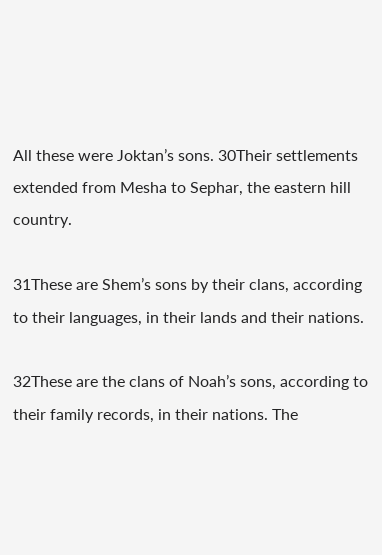All these were Joktan’s sons. 30Their settlements extended from Mesha to Sephar, the eastern hill country.

31These are Shem’s sons by their clans, according to their languages, in their lands and their nations.

32These are the clans of Noah’s sons, according to their family records, in their nations. The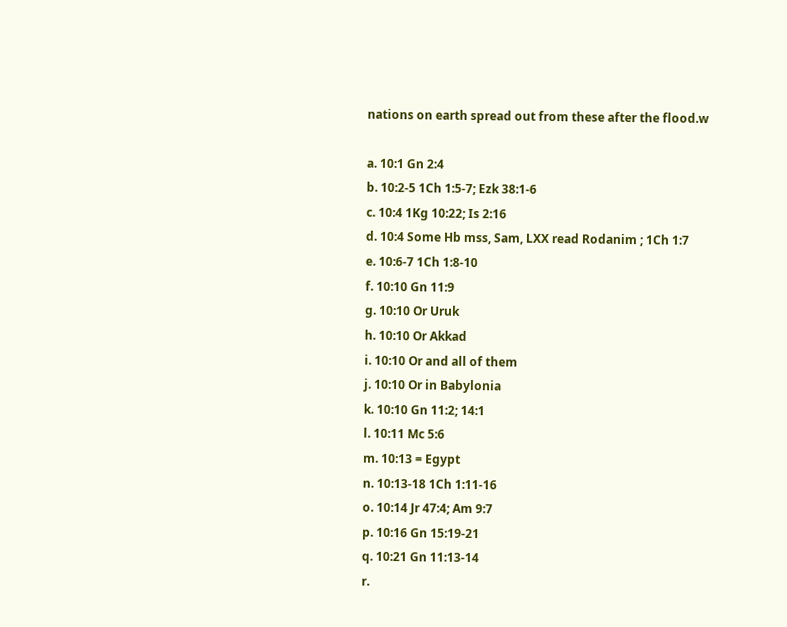nations on earth spread out from these after the flood.w

a. 10:1 Gn 2:4
b. 10:2-5 1Ch 1:5-7; Ezk 38:1-6
c. 10:4 1Kg 10:22; Is 2:16
d. 10:4 Some Hb mss, Sam, LXX read Rodanim ; 1Ch 1:7
e. 10:6-7 1Ch 1:8-10
f. 10:10 Gn 11:9
g. 10:10 Or Uruk
h. 10:10 Or Akkad
i. 10:10 Or and all of them
j. 10:10 Or in Babylonia
k. 10:10 Gn 11:2; 14:1
l. 10:11 Mc 5:6
m. 10:13 = Egypt
n. 10:13-18 1Ch 1:11-16
o. 10:14 Jr 47:4; Am 9:7
p. 10:16 Gn 15:19-21
q. 10:21 Gn 11:13-14
r.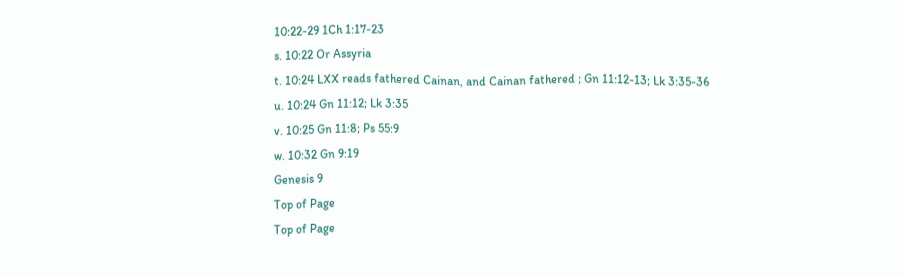10:22-29 1Ch 1:17-23
s. 10:22 Or Assyria
t. 10:24 LXX reads fathered Cainan, and Cainan fathered ; Gn 11:12-13; Lk 3:35-36
u. 10:24 Gn 11:12; Lk 3:35
v. 10:25 Gn 11:8; Ps 55:9
w. 10:32 Gn 9:19
Genesis 9
Top of Page
Top of Page